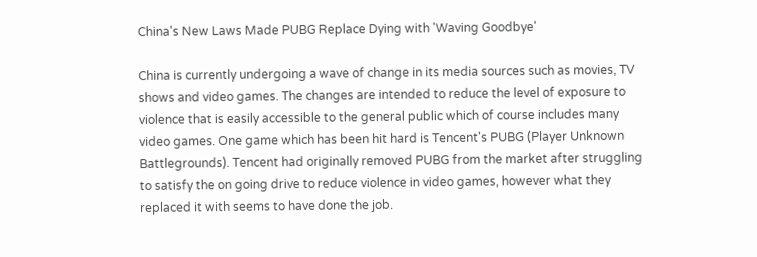China's New Laws Made PUBG Replace Dying with 'Waving Goodbye'

China is currently undergoing a wave of change in its media sources such as movies, TV shows and video games. The changes are intended to reduce the level of exposure to violence that is easily accessible to the general public which of course includes many video games. One game which has been hit hard is Tencent's PUBG (Player Unknown Battlegrounds). Tencent had originally removed PUBG from the market after struggling to satisfy the on going drive to reduce violence in video games, however what they replaced it with seems to have done the job.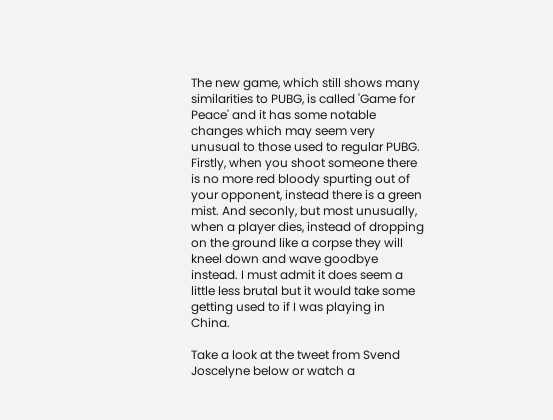The new game, which still shows many similarities to PUBG, is called 'Game for Peace' and it has some notable changes which may seem very unusual to those used to regular PUBG. Firstly, when you shoot someone there is no more red bloody spurting out of your opponent, instead there is a green mist. And seconly, but most unusually, when a player dies, instead of dropping on the ground like a corpse they will kneel down and wave goodbye instead. I must admit it does seem a little less brutal but it would take some getting used to if I was playing in China.

Take a look at the tweet from Svend Joscelyne below or watch a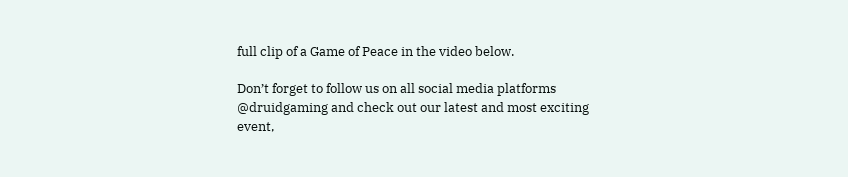full clip of a Game of Peace in the video below.

Don’t forget to follow us on all social media platforms @druidgaming and check out our latest and most exciting event,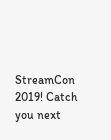StreamCon 2019! Catch you next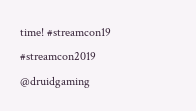time! #streamcon19 #streamcon2019 @druidgaming